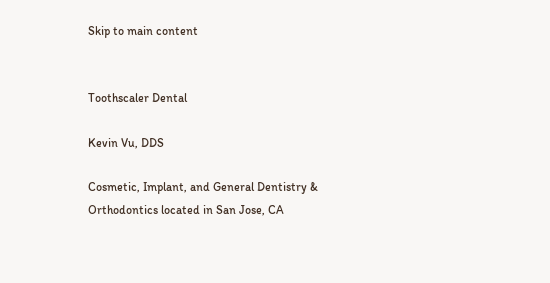Skip to main content


Toothscaler Dental

Kevin Vu, DDS

Cosmetic, Implant, and General Dentistry & Orthodontics located in San Jose, CA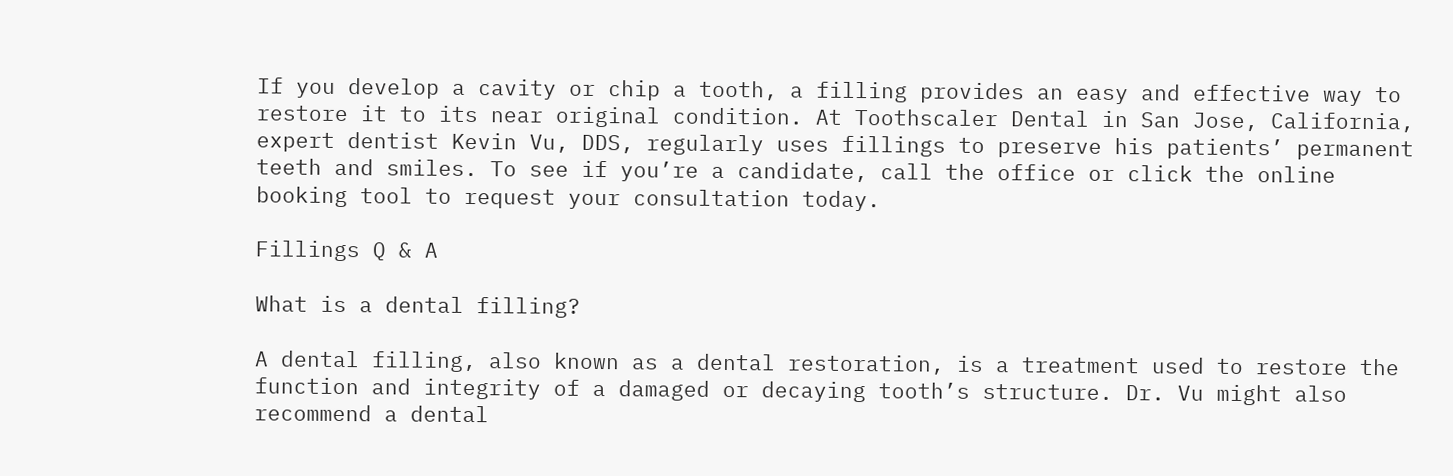If you develop a cavity or chip a tooth, a filling provides an easy and effective way to restore it to its near original condition. At Toothscaler Dental in San Jose, California, expert dentist Kevin Vu, DDS, regularly uses fillings to preserve his patients’ permanent teeth and smiles. To see if you’re a candidate, call the office or click the online booking tool to request your consultation today.

Fillings Q & A

What is a dental filling?

A dental filling, also known as a dental restoration, is a treatment used to restore the function and integrity of a damaged or decaying tooth’s structure. Dr. Vu might also recommend a dental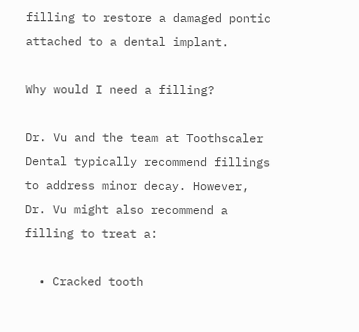filling to restore a damaged pontic attached to a dental implant.

Why would I need a filling?

Dr. Vu and the team at Toothscaler Dental typically recommend fillings to address minor decay. However, Dr. Vu might also recommend a filling to treat a:

  • Cracked tooth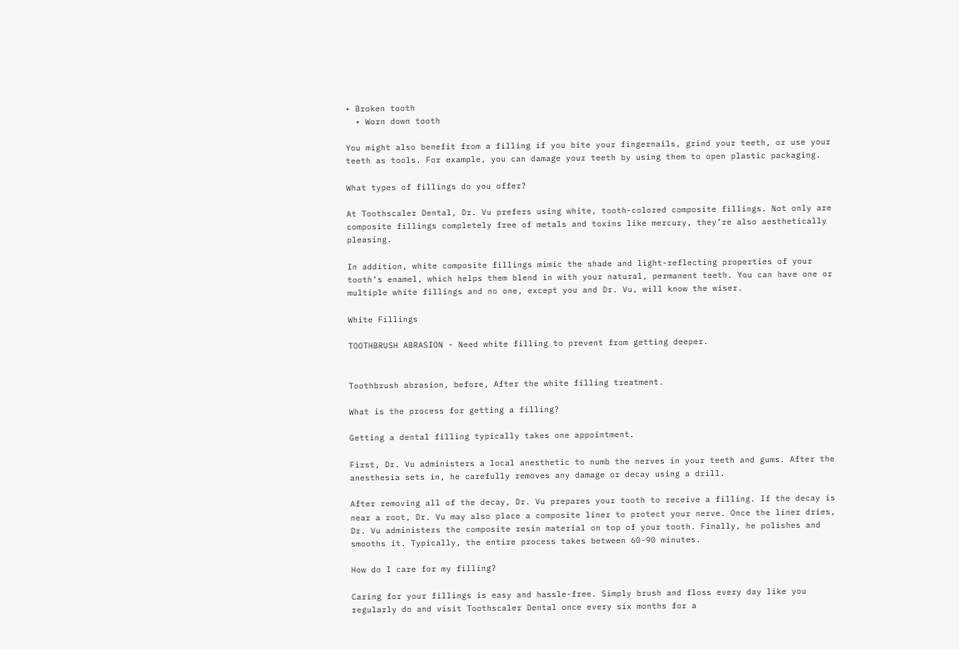• Broken tooth
  • Worn down tooth

You might also benefit from a filling if you bite your fingernails, grind your teeth, or use your teeth as tools. For example, you can damage your teeth by using them to open plastic packaging.

What types of fillings do you offer?

At Toothscaler Dental, Dr. Vu prefers using white, tooth-colored composite fillings. Not only are composite fillings completely free of metals and toxins like mercury, they’re also aesthetically pleasing.

In addition, white composite fillings mimic the shade and light-reflecting properties of your tooth’s enamel, which helps them blend in with your natural, permanent teeth. You can have one or multiple white fillings and no one, except you and Dr. Vu, will know the wiser.

White Fillings

TOOTHBRUSH ABRASION - Need white filling to prevent from getting deeper.


Toothbrush abrasion, before, After the white filling treatment.

What is the process for getting a filling?

Getting a dental filling typically takes one appointment.

First, Dr. Vu administers a local anesthetic to numb the nerves in your teeth and gums. After the anesthesia sets in, he carefully removes any damage or decay using a drill.

After removing all of the decay, Dr. Vu prepares your tooth to receive a filling. If the decay is near a root, Dr. Vu may also place a composite liner to protect your nerve. Once the liner dries, Dr. Vu administers the composite resin material on top of your tooth. Finally, he polishes and smooths it. Typically, the entire process takes between 60-90 minutes.

How do I care for my filling?

Caring for your fillings is easy and hassle-free. Simply brush and floss every day like you regularly do and visit Toothscaler Dental once every six months for a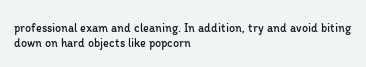professional exam and cleaning. In addition, try and avoid biting down on hard objects like popcorn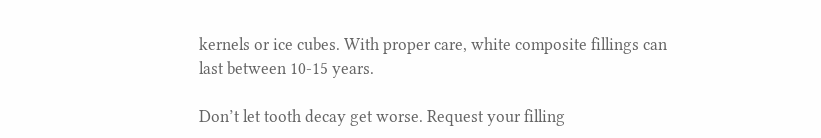kernels or ice cubes. With proper care, white composite fillings can last between 10-15 years.

Don’t let tooth decay get worse. Request your filling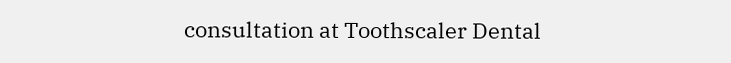consultation at Toothscaler Dental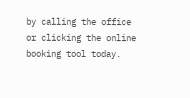by calling the office or clicking the online booking tool today.